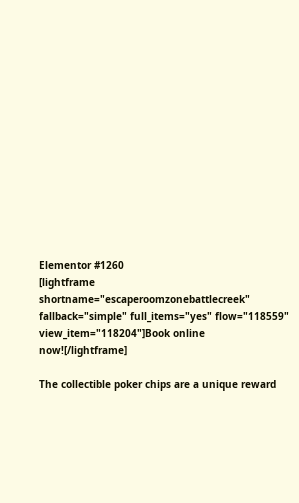Elementor #1260
[lightframe shortname="escaperoomzonebattlecreek" fallback="simple" full_items="yes" flow="118559" view_item="118204"]Book online now![/lightframe]

The collectible poker chips are a unique reward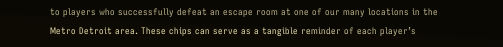to players who successfully defeat an escape room at one of our many locations in the Metro Detroit area. These chips can serve as a tangible reminder of each player’s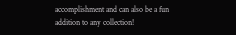accomplishment and can also be a fun addition to any collection!